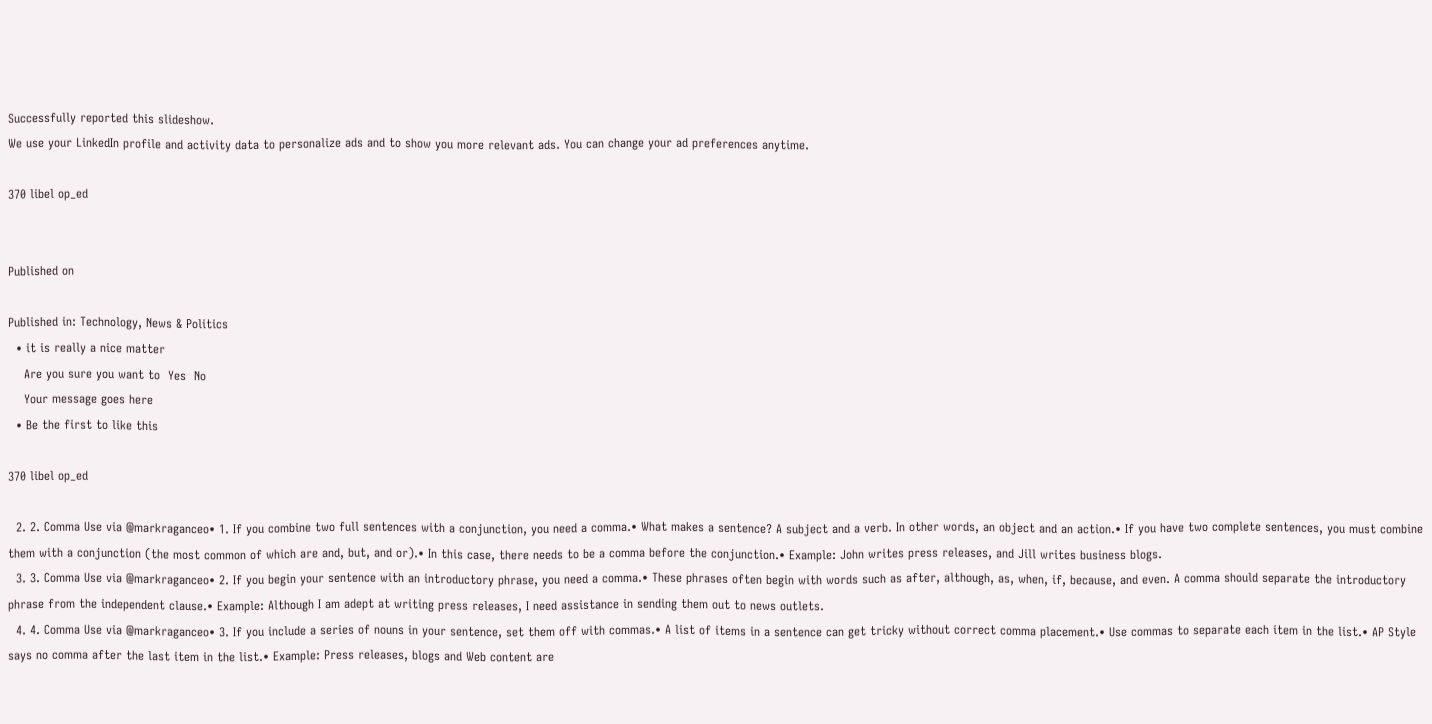Successfully reported this slideshow.
We use your LinkedIn profile and activity data to personalize ads and to show you more relevant ads. You can change your ad preferences anytime.

370 libel op_ed


Published on

Published in: Technology, News & Politics
  • it is really a nice matter
    Are you sure you want to  Yes  No
    Your message goes here
  • Be the first to like this

370 libel op_ed

  2. 2. Comma Use via @markraganceo• 1. If you combine two full sentences with a conjunction, you need a comma.• What makes a sentence? A subject and a verb. In other words, an object and an action.• If you have two complete sentences, you must combine them with a conjunction (the most common of which are and, but, and or).• In this case, there needs to be a comma before the conjunction.• Example: John writes press releases, and Jill writes business blogs.
  3. 3. Comma Use via @markraganceo• 2. If you begin your sentence with an introductory phrase, you need a comma.• These phrases often begin with words such as after, although, as, when, if, because, and even. A comma should separate the introductory phrase from the independent clause.• Example: Although I am adept at writing press releases, I need assistance in sending them out to news outlets.
  4. 4. Comma Use via @markraganceo• 3. If you include a series of nouns in your sentence, set them off with commas.• A list of items in a sentence can get tricky without correct comma placement.• Use commas to separate each item in the list.• AP Style says no comma after the last item in the list.• Example: Press releases, blogs and Web content are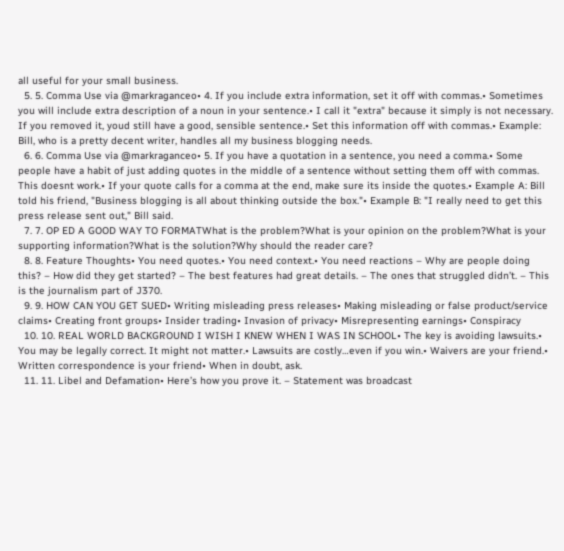all useful for your small business.
  5. 5. Comma Use via @markraganceo• 4. If you include extra information, set it off with commas.• Sometimes you will include extra description of a noun in your sentence.• I call it "extra" because it simply is not necessary. If you removed it, youd still have a good, sensible sentence.• Set this information off with commas.• Example: Bill, who is a pretty decent writer, handles all my business blogging needs.
  6. 6. Comma Use via @markraganceo• 5. If you have a quotation in a sentence, you need a comma.• Some people have a habit of just adding quotes in the middle of a sentence without setting them off with commas. This doesnt work.• If your quote calls for a comma at the end, make sure its inside the quotes.• Example A: Bill told his friend, "Business blogging is all about thinking outside the box."• Example B: "I really need to get this press release sent out," Bill said.
  7. 7. OP ED A GOOD WAY TO FORMATWhat is the problem?What is your opinion on the problem?What is your supporting information?What is the solution?Why should the reader care?
  8. 8. Feature Thoughts• You need quotes.• You need context.• You need reactions – Why are people doing this? – How did they get started? – The best features had great details. – The ones that struggled didn’t. – This is the journalism part of J370.
  9. 9. HOW CAN YOU GET SUED• Writing misleading press releases• Making misleading or false product/service claims• Creating front groups• Insider trading• Invasion of privacy• Misrepresenting earnings• Conspiracy
  10. 10. REAL WORLD BACKGROUND I WISH I KNEW WHEN I WAS IN SCHOOL• The key is avoiding lawsuits.• You may be legally correct. It might not matter.• Lawsuits are costly…even if you win.• Waivers are your friend.• Written correspondence is your friend• When in doubt, ask.
  11. 11. Libel and Defamation• Here’s how you prove it. – Statement was broadcast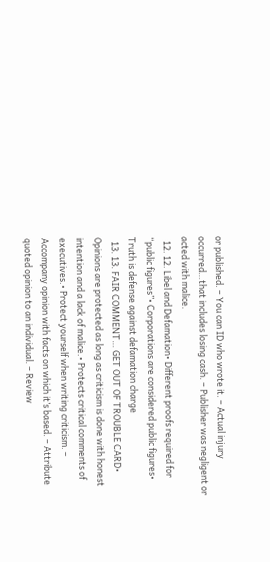or published. – You can ID who wrote it. – Actual injury occurred…that includes losing cash. – Publisher was negligent or acted with malice.
  12. 12. Libel and Defamation• Different proofs required for “public figures”• Corporations are considered public figures• Truth is defense against defamation charge
  13. 13. FAIR COMMENT… GET OUT OF TROUBLE CARD• Opinions are protected as long as criticism is done with honest intention and a lack of malice.• Protects critical comments of executives.• Protect yourself when writing criticism. – Accompany opinion with facts on which it’s based. – Attribute quoted opinion to an individual. – Review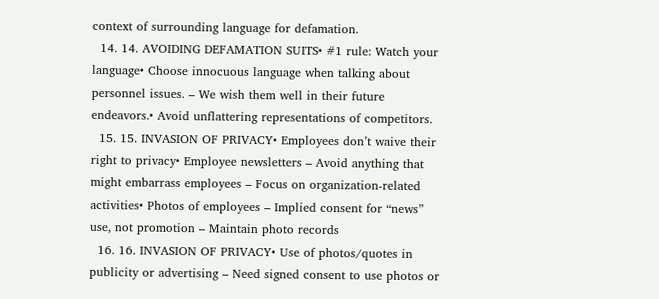context of surrounding language for defamation.
  14. 14. AVOIDING DEFAMATION SUITS• #1 rule: Watch your language• Choose innocuous language when talking about personnel issues. – We wish them well in their future endeavors.• Avoid unflattering representations of competitors.
  15. 15. INVASION OF PRIVACY• Employees don’t waive their right to privacy• Employee newsletters – Avoid anything that might embarrass employees – Focus on organization-related activities• Photos of employees – Implied consent for “news” use, not promotion – Maintain photo records
  16. 16. INVASION OF PRIVACY• Use of photos/quotes in publicity or advertising – Need signed consent to use photos or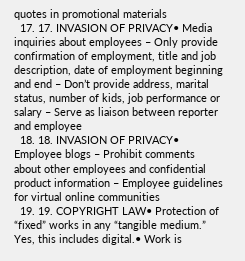quotes in promotional materials
  17. 17. INVASION OF PRIVACY• Media inquiries about employees – Only provide confirmation of employment, title and job description, date of employment beginning and end – Don’t provide address, marital status, number of kids, job performance or salary – Serve as liaison between reporter and employee
  18. 18. INVASION OF PRIVACY• Employee blogs – Prohibit comments about other employees and confidential product information – Employee guidelines for virtual online communities
  19. 19. COPYRIGHT LAW• Protection of “fixed” works in any “tangible medium.” Yes, this includes digital.• Work is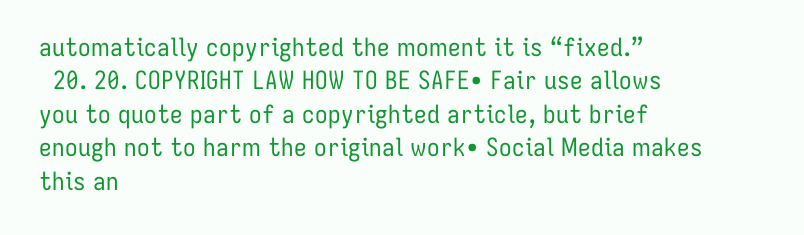automatically copyrighted the moment it is “fixed.”
  20. 20. COPYRIGHT LAW HOW TO BE SAFE• Fair use allows you to quote part of a copyrighted article, but brief enough not to harm the original work• Social Media makes this an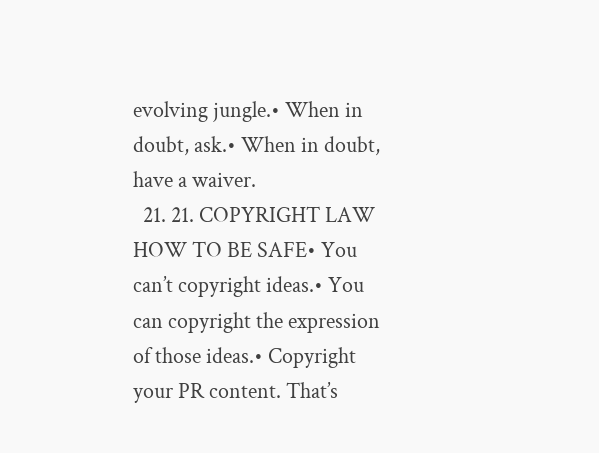evolving jungle.• When in doubt, ask.• When in doubt, have a waiver.
  21. 21. COPYRIGHT LAW HOW TO BE SAFE• You can’t copyright ideas.• You can copyright the expression of those ideas.• Copyright your PR content. That’s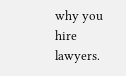why you hire lawyers.